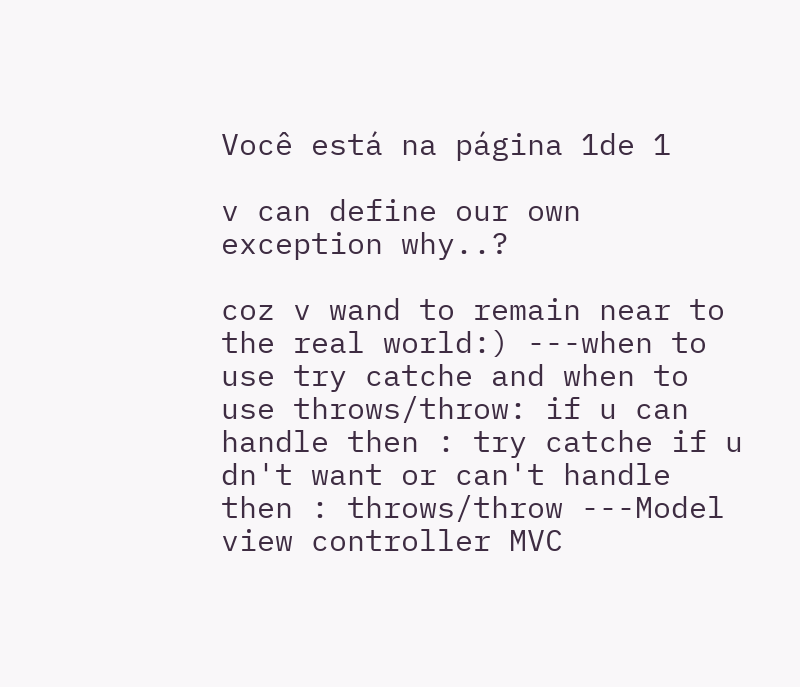Você está na página 1de 1

v can define our own exception why..?

coz v wand to remain near to the real world:) ---when to use try catche and when to use throws/throw: if u can handle then : try catche if u dn't want or can't handle then : throws/throw ---Model view controller MVC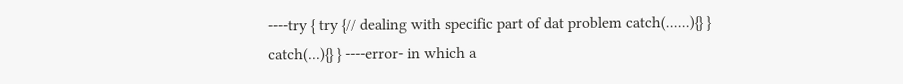----try { try {// dealing with specific part of dat problem catch(......){} } catch(...){} } ----error- in which a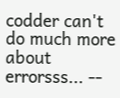codder can't do much more about errorsss... --